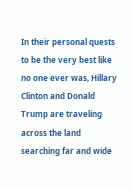In their personal quests to be the very best like no one ever was, Hillary Clinton and Donald Trump are traveling across the land searching far and wide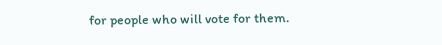for people who will vote for them.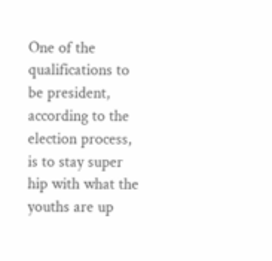One of the qualifications to be president, according to the election process, is to stay super hip with what the youths are up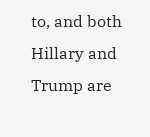to, and both Hillary and Trump are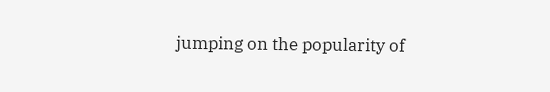jumping on the popularity of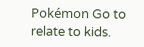Pokémon Go to relate to kids.